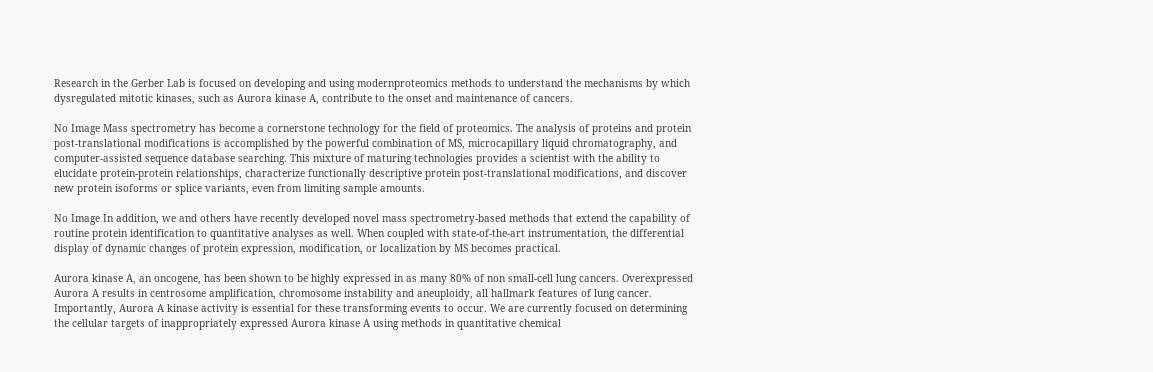Research in the Gerber Lab is focused on developing and using modernproteomics methods to understand the mechanisms by which dysregulated mitotic kinases, such as Aurora kinase A, contribute to the onset and maintenance of cancers.

No Image Mass spectrometry has become a cornerstone technology for the field of proteomics. The analysis of proteins and protein post-translational modifications is accomplished by the powerful combination of MS, microcapillary liquid chromatography, and computer-assisted sequence database searching. This mixture of maturing technologies provides a scientist with the ability to elucidate protein-protein relationships, characterize functionally descriptive protein post-translational modifications, and discover new protein isoforms or splice variants, even from limiting sample amounts.

No Image In addition, we and others have recently developed novel mass spectrometry-based methods that extend the capability of routine protein identification to quantitative analyses as well. When coupled with state-of-the-art instrumentation, the differential display of dynamic changes of protein expression, modification, or localization by MS becomes practical.

Aurora kinase A, an oncogene, has been shown to be highly expressed in as many 80% of non small-cell lung cancers. Overexpressed Aurora A results in centrosome amplification, chromosome instability and aneuploidy, all hallmark features of lung cancer. Importantly, Aurora A kinase activity is essential for these transforming events to occur. We are currently focused on determining the cellular targets of inappropriately expressed Aurora kinase A using methods in quantitative chemical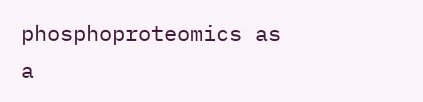phosphoproteomics as a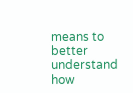means to better understand how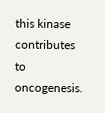this kinase contributes to oncogenesis.